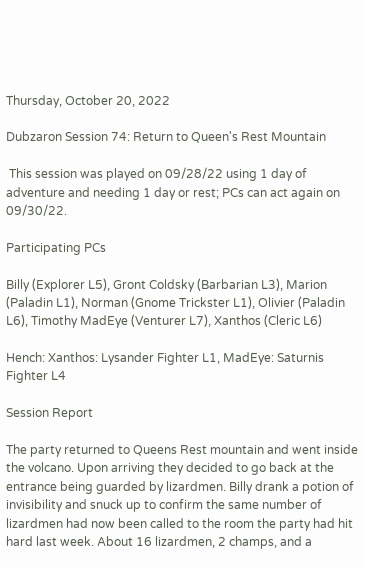Thursday, October 20, 2022

Dubzaron Session 74: Return to Queen's Rest Mountain

 This session was played on 09/28/22 using 1 day of adventure and needing 1 day or rest; PCs can act again on 09/30/22.

Participating PCs

Billy (Explorer L5), Gront Coldsky (Barbarian L3), Marion (Paladin L1), Norman (Gnome Trickster L1), Olivier (Paladin L6), Timothy MadEye (Venturer L7), Xanthos (Cleric L6)

Hench: Xanthos: Lysander Fighter L1, MadEye: Saturnis Fighter L4

Session Report

The party returned to Queens Rest mountain and went inside the volcano. Upon arriving they decided to go back at the entrance being guarded by lizardmen. Billy drank a potion of invisibility and snuck up to confirm the same number of lizardmen had now been called to the room the party had hit hard last week. About 16 lizardmen, 2 champs, and a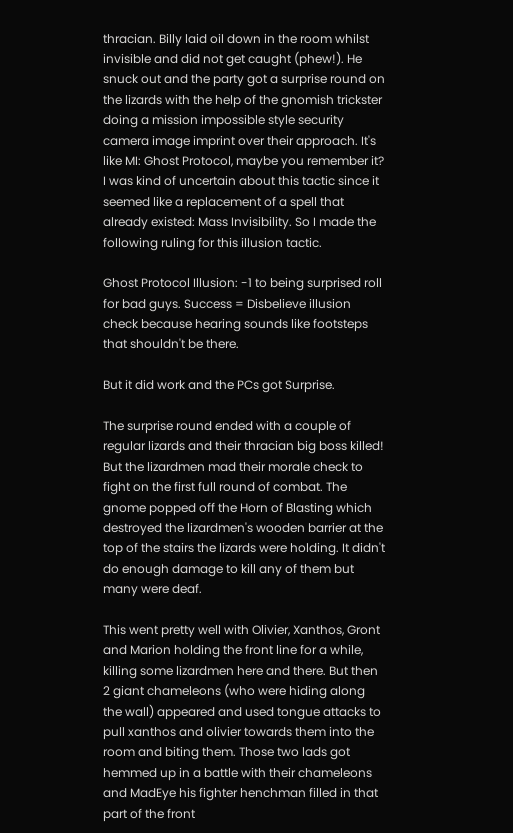thracian. Billy laid oil down in the room whilst invisible and did not get caught (phew!). He snuck out and the party got a surprise round on the lizards with the help of the gnomish trickster doing a mission impossible style security camera image imprint over their approach. It's like MI: Ghost Protocol, maybe you remember it? I was kind of uncertain about this tactic since it seemed like a replacement of a spell that already existed: Mass Invisibility. So I made the following ruling for this illusion tactic.

Ghost Protocol Illusion: -1 to being surprised roll for bad guys. Success = Disbelieve illusion check because hearing sounds like footsteps that shouldn't be there.

But it did work and the PCs got Surprise.

The surprise round ended with a couple of regular lizards and their thracian big boss killed! But the lizardmen mad their morale check to fight on the first full round of combat. The gnome popped off the Horn of Blasting which destroyed the lizardmen's wooden barrier at the top of the stairs the lizards were holding. It didn't do enough damage to kill any of them but many were deaf.

This went pretty well with Olivier, Xanthos, Gront and Marion holding the front line for a while, killing some lizardmen here and there. But then 2 giant chameleons (who were hiding along the wall) appeared and used tongue attacks to pull xanthos and olivier towards them into the room and biting them. Those two lads got hemmed up in a battle with their chameleons and MadEye his fighter henchman filled in that part of the front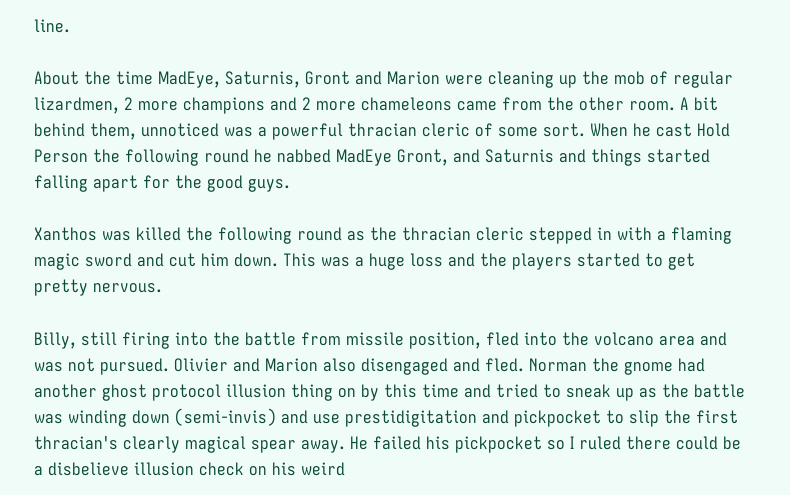line.

About the time MadEye, Saturnis, Gront and Marion were cleaning up the mob of regular lizardmen, 2 more champions and 2 more chameleons came from the other room. A bit behind them, unnoticed was a powerful thracian cleric of some sort. When he cast Hold Person the following round he nabbed MadEye Gront, and Saturnis and things started falling apart for the good guys.

Xanthos was killed the following round as the thracian cleric stepped in with a flaming magic sword and cut him down. This was a huge loss and the players started to get pretty nervous.

Billy, still firing into the battle from missile position, fled into the volcano area and was not pursued. Olivier and Marion also disengaged and fled. Norman the gnome had another ghost protocol illusion thing on by this time and tried to sneak up as the battle was winding down (semi-invis) and use prestidigitation and pickpocket to slip the first thracian's clearly magical spear away. He failed his pickpocket so I ruled there could be a disbelieve illusion check on his weird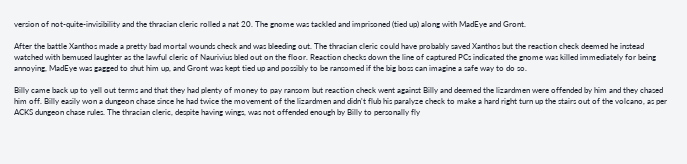version of not-quite-invisibility and the thracian cleric rolled a nat 20. The gnome was tackled and imprisoned (tied up) along with MadEye and Gront.

After the battle Xanthos made a pretty bad mortal wounds check and was bleeding out. The thracian cleric could have probably saved Xanthos but the reaction check deemed he instead watched with bemused laughter as the lawful cleric of Naurivius bled out on the floor. Reaction checks down the line of captured PCs indicated the gnome was killed immediately for being annoying, MadEye was gagged to shut him up, and Gront was kept tied up and possibly to be ransomed if the big boss can imagine a safe way to do so.

Billy came back up to yell out terms and that they had plenty of money to pay ransom but reaction check went against Billy and deemed the lizardmen were offended by him and they chased him off. Billy easily won a dungeon chase since he had twice the movement of the lizardmen and didn't flub his paralyze check to make a hard right turn up the stairs out of the volcano, as per ACKS dungeon chase rules. The thracian cleric, despite having wings, was not offended enough by Billy to personally fly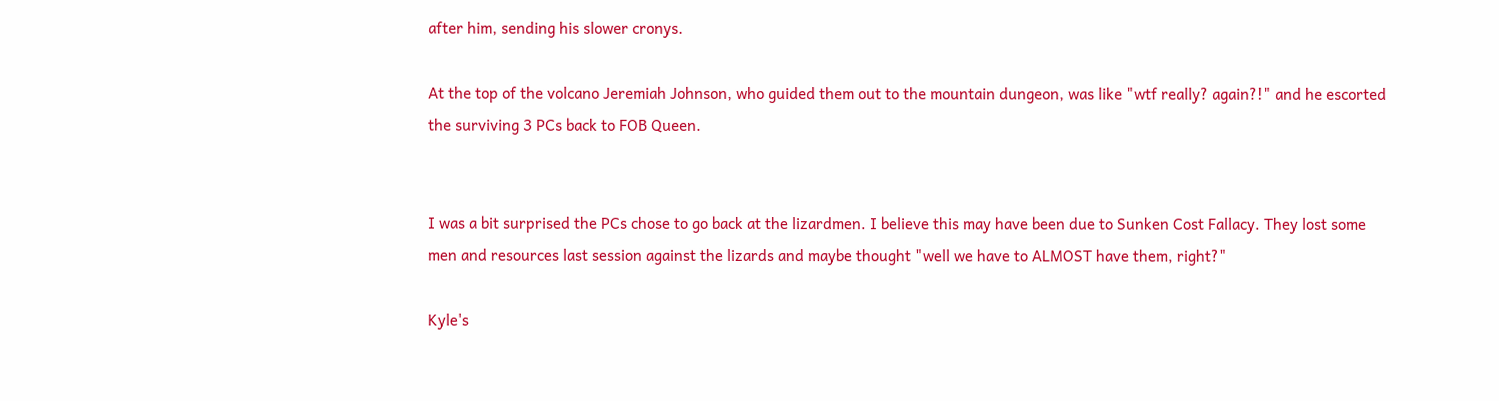after him, sending his slower cronys.

At the top of the volcano Jeremiah Johnson, who guided them out to the mountain dungeon, was like "wtf really? again?!" and he escorted the surviving 3 PCs back to FOB Queen.


I was a bit surprised the PCs chose to go back at the lizardmen. I believe this may have been due to Sunken Cost Fallacy. They lost some men and resources last session against the lizards and maybe thought "well we have to ALMOST have them, right?"

Kyle's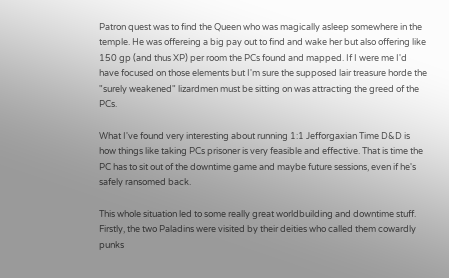Patron quest was to find the Queen who was magically asleep somewhere in the temple. He was offereing a big pay out to find and wake her but also offering like 150 gp (and thus XP) per room the PCs found and mapped. If I were me I'd have focused on those elements but I'm sure the supposed lair treasure horde the "surely weakened" lizardmen must be sitting on was attracting the greed of the PCs.

What I've found very interesting about running 1:1 Jefforgaxian Time D&D is how things like taking PCs prisoner is very feasible and effective. That is time the PC has to sit out of the downtime game and maybe future sessions, even if he's safely ransomed back.

This whole situation led to some really great worldbuilding and downtime stuff. Firstly, the two Paladins were visited by their deities who called them cowardly punks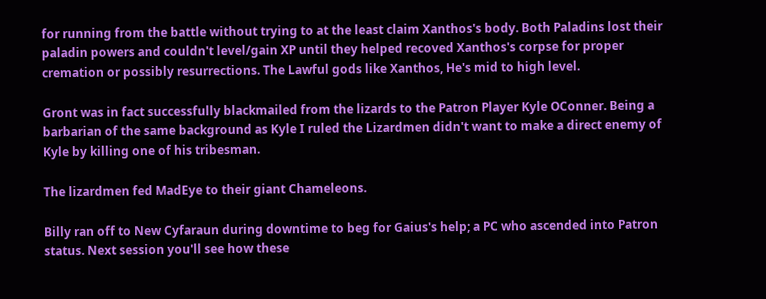for running from the battle without trying to at the least claim Xanthos's body. Both Paladins lost their paladin powers and couldn't level/gain XP until they helped recoved Xanthos's corpse for proper cremation or possibly resurrections. The Lawful gods like Xanthos, He's mid to high level.

Gront was in fact successfully blackmailed from the lizards to the Patron Player Kyle OConner. Being a barbarian of the same background as Kyle I ruled the Lizardmen didn't want to make a direct enemy of Kyle by killing one of his tribesman.

The lizardmen fed MadEye to their giant Chameleons.

Billy ran off to New Cyfaraun during downtime to beg for Gaius's help; a PC who ascended into Patron status. Next session you'll see how these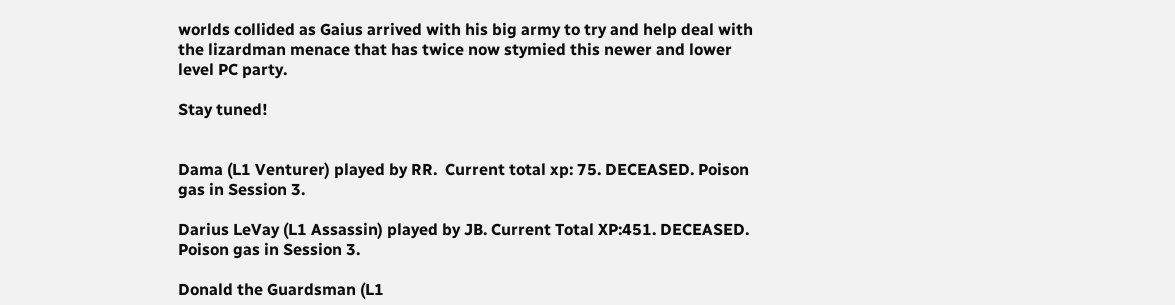worlds collided as Gaius arrived with his big army to try and help deal with the lizardman menace that has twice now stymied this newer and lower level PC party.

Stay tuned!


Dama (L1 Venturer) played by RR.  Current total xp: 75. DECEASED. Poison gas in Session 3.

Darius LeVay (L1 Assassin) played by JB. Current Total XP:451. DECEASED. Poison gas in Session 3.

Donald the Guardsman (L1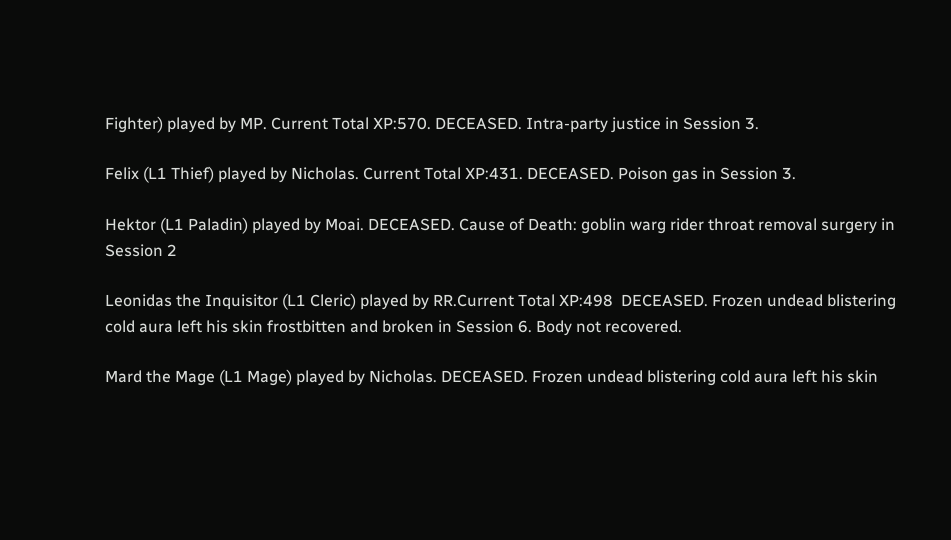Fighter) played by MP. Current Total XP:570. DECEASED. Intra-party justice in Session 3.

Felix (L1 Thief) played by Nicholas. Current Total XP:431. DECEASED. Poison gas in Session 3.

Hektor (L1 Paladin) played by Moai. DECEASED. Cause of Death: goblin warg rider throat removal surgery in Session 2

Leonidas the Inquisitor (L1 Cleric) played by RR.Current Total XP:498  DECEASED. Frozen undead blistering cold aura left his skin frostbitten and broken in Session 6. Body not recovered.

Mard the Mage (L1 Mage) played by Nicholas. DECEASED. Frozen undead blistering cold aura left his skin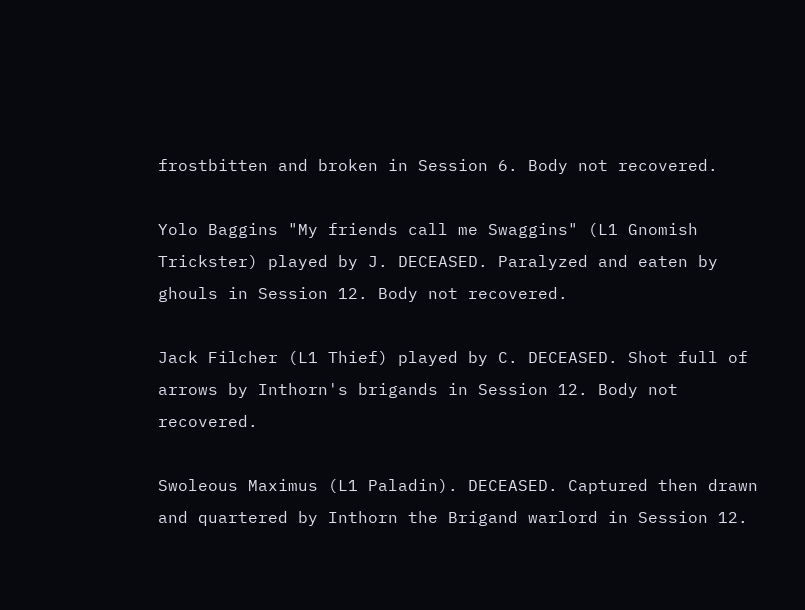frostbitten and broken in Session 6. Body not recovered.

Yolo Baggins "My friends call me Swaggins" (L1 Gnomish Trickster) played by J. DECEASED. Paralyzed and eaten by ghouls in Session 12. Body not recovered.

Jack Filcher (L1 Thief) played by C. DECEASED. Shot full of arrows by Inthorn's brigands in Session 12. Body not recovered.

Swoleous Maximus (L1 Paladin). DECEASED. Captured then drawn and quartered by Inthorn the Brigand warlord in Session 12.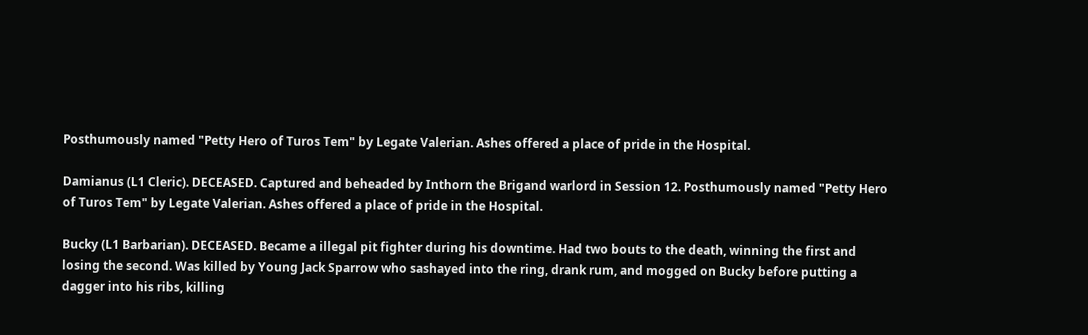Posthumously named "Petty Hero of Turos Tem" by Legate Valerian. Ashes offered a place of pride in the Hospital.

Damianus (L1 Cleric). DECEASED. Captured and beheaded by Inthorn the Brigand warlord in Session 12. Posthumously named "Petty Hero of Turos Tem" by Legate Valerian. Ashes offered a place of pride in the Hospital.

Bucky (L1 Barbarian). DECEASED. Became a illegal pit fighter during his downtime. Had two bouts to the death, winning the first and losing the second. Was killed by Young Jack Sparrow who sashayed into the ring, drank rum, and mogged on Bucky before putting a dagger into his ribs, killing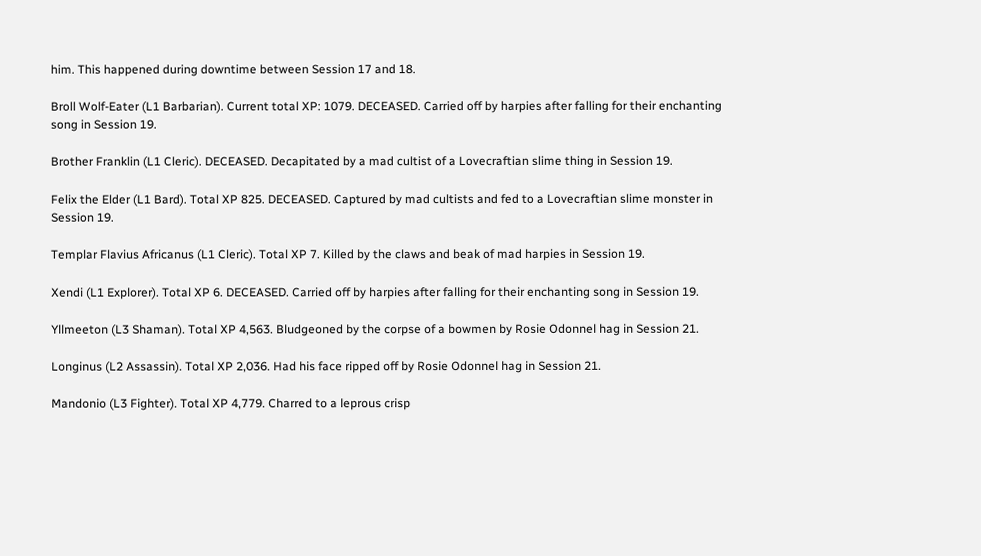him. This happened during downtime between Session 17 and 18.

Broll Wolf-Eater (L1 Barbarian). Current total XP: 1079. DECEASED. Carried off by harpies after falling for their enchanting song in Session 19.

Brother Franklin (L1 Cleric). DECEASED. Decapitated by a mad cultist of a Lovecraftian slime thing in Session 19.

Felix the Elder (L1 Bard). Total XP 825. DECEASED. Captured by mad cultists and fed to a Lovecraftian slime monster in Session 19.

Templar Flavius Africanus (L1 Cleric). Total XP 7. Killed by the claws and beak of mad harpies in Session 19.

Xendi (L1 Explorer). Total XP 6. DECEASED. Carried off by harpies after falling for their enchanting song in Session 19.

Yllmeeton (L3 Shaman). Total XP 4,563. Bludgeoned by the corpse of a bowmen by Rosie Odonnel hag in Session 21.

Longinus (L2 Assassin). Total XP 2,036. Had his face ripped off by Rosie Odonnel hag in Session 21.

Mandonio (L3 Fighter). Total XP 4,779. Charred to a leprous crisp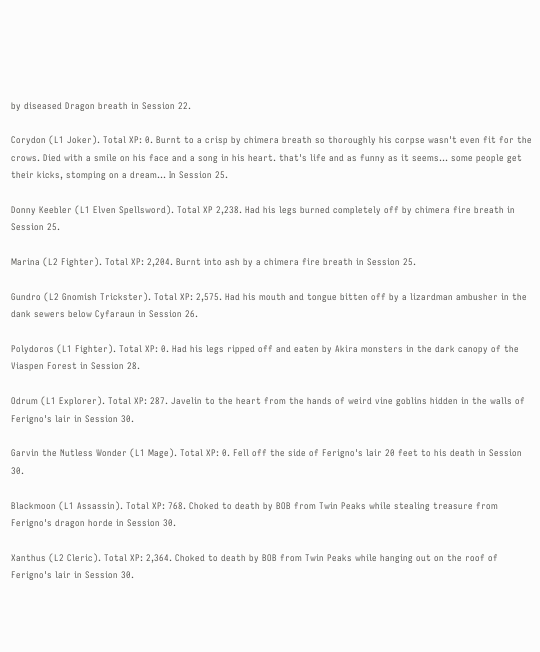by diseased Dragon breath in Session 22.

Corydon (L1 Joker). Total XP: 0. Burnt to a crisp by chimera breath so thoroughly his corpse wasn't even fit for the crows. Died with a smile on his face and a song in his heart. that's life and as funny as it seems... some people get their kicks, stomping on a dream... In Session 25.

Donny Keebler (L1 Elven Spellsword). Total XP 2,238. Had his legs burned completely off by chimera fire breath in Session 25.

Marina (L2 Fighter). Total XP: 2,204. Burnt into ash by a chimera fire breath in Session 25.

Gundro (L2 Gnomish Trickster). Total XP: 2,575. Had his mouth and tongue bitten off by a lizardman ambusher in the dank sewers below Cyfaraun in Session 26.

Polydoros (L1 Fighter). Total XP: 0. Had his legs ripped off and eaten by Akira monsters in the dark canopy of the Viaspen Forest in Session 28.

Odrum (L1 Explorer). Total XP: 287. Javelin to the heart from the hands of weird vine goblins hidden in the walls of Ferigno's lair in Session 30.

Garvin the Nutless Wonder (L1 Mage). Total XP: 0. Fell off the side of Ferigno's lair 20 feet to his death in Session 30.

Blackmoon (L1 Assassin). Total XP: 768. Choked to death by BOB from Twin Peaks while stealing treasure from Ferigno's dragon horde in Session 30.

Xanthus (L2 Cleric). Total XP: 2,364. Choked to death by BOB from Twin Peaks while hanging out on the roof of Ferigno's lair in Session 30.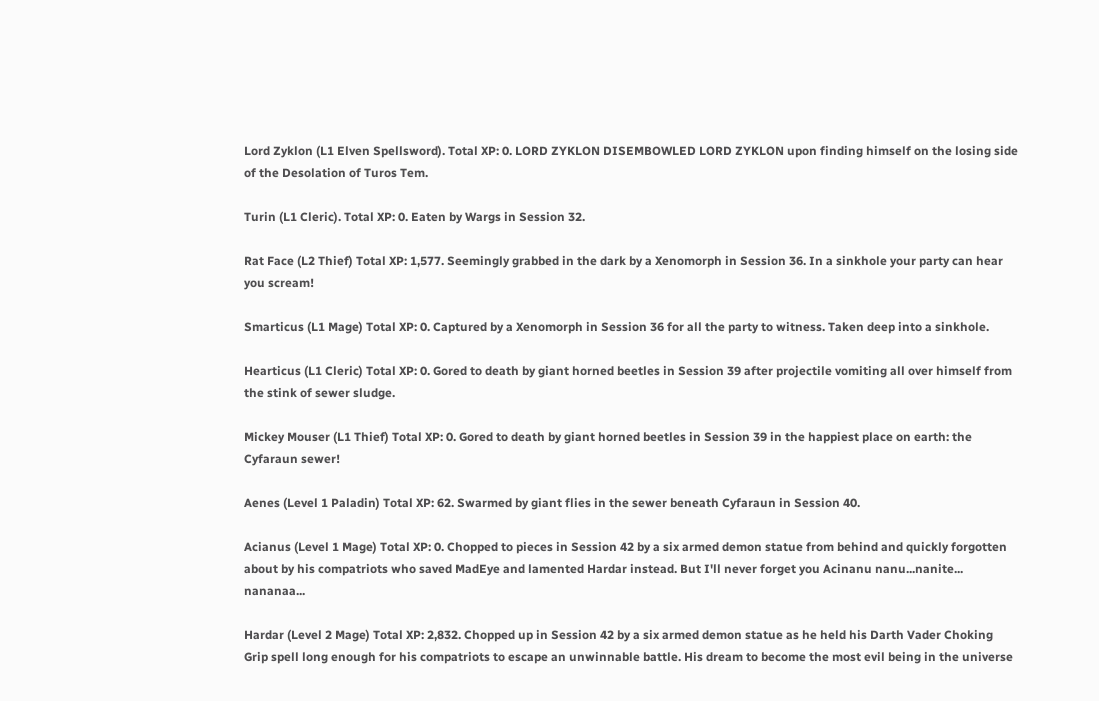Lord Zyklon (L1 Elven Spellsword). Total XP: 0. LORD ZYKLON DISEMBOWLED LORD ZYKLON upon finding himself on the losing side of the Desolation of Turos Tem.

Turin (L1 Cleric). Total XP: 0. Eaten by Wargs in Session 32.

Rat Face (L2 Thief) Total XP: 1,577. Seemingly grabbed in the dark by a Xenomorph in Session 36. In a sinkhole your party can hear you scream!

Smarticus (L1 Mage) Total XP: 0. Captured by a Xenomorph in Session 36 for all the party to witness. Taken deep into a sinkhole.

Hearticus (L1 Cleric) Total XP: 0. Gored to death by giant horned beetles in Session 39 after projectile vomiting all over himself from the stink of sewer sludge.

Mickey Mouser (L1 Thief) Total XP: 0. Gored to death by giant horned beetles in Session 39 in the happiest place on earth: the Cyfaraun sewer!

Aenes (Level 1 Paladin) Total XP: 62. Swarmed by giant flies in the sewer beneath Cyfaraun in Session 40.

Acianus (Level 1 Mage) Total XP: 0. Chopped to pieces in Session 42 by a six armed demon statue from behind and quickly forgotten about by his compatriots who saved MadEye and lamented Hardar instead. But I'll never forget you Acinanu nanu...nanite... nananaa...

Hardar (Level 2 Mage) Total XP: 2,832. Chopped up in Session 42 by a six armed demon statue as he held his Darth Vader Choking Grip spell long enough for his compatriots to escape an unwinnable battle. His dream to become the most evil being in the universe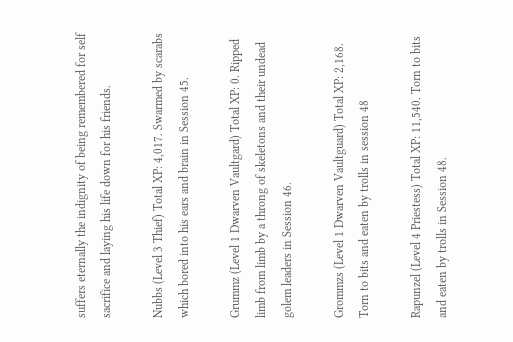suffers eternally the indignity of being remembered for self sacrifice and laying his life down for his friends.

Nubbs (Level 3 Thief) Total XP: 4,017. Swarmed by scarabs which bored into his ears and brain in Session 45.

Grummz (Level 1 Dwarven Vaultgard) Total XP: 0. Ripped limb from limb by a throng of skeletons and their undead golem leaders in Session 46.

Grommzs (Level 1 Dwarven Vaultguard) Total XP: 2,168. Torn to bits and eaten by trolls in session 48

Rapunzel (Level 4 Priestess) Total XP: 11,540. Torn to bits and eaten by trolls in Session 48.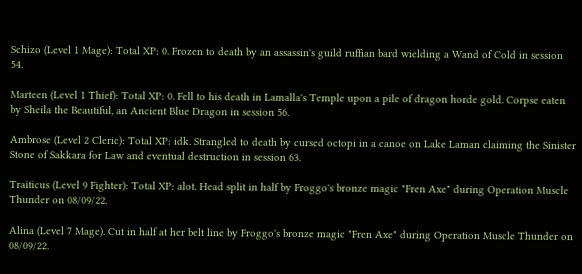Schizo (Level 1 Mage): Total XP: 0. Frozen to death by an assassin's guild ruffian bard wielding a Wand of Cold in session 54.

Marteen (Level 1 Thief): Total XP: 0. Fell to his death in Lamalla's Temple upon a pile of dragon horde gold. Corpse eaten by Sheila the Beautiful, an Ancient Blue Dragon in session 56.

Ambrose (Level 2 Cleric): Total XP: idk. Strangled to death by cursed octopi in a canoe on Lake Laman claiming the Sinister Stone of Sakkara for Law and eventual destruction in session 63.

Traiticus (Level 9 Fighter): Total XP: alot. Head split in half by Froggo's bronze magic "Fren Axe" during Operation Muscle Thunder on 08/09/22.

Alina (Level 7 Mage). Cut in half at her belt line by Froggo's bronze magic "Fren Axe" during Operation Muscle Thunder on 08/09/22.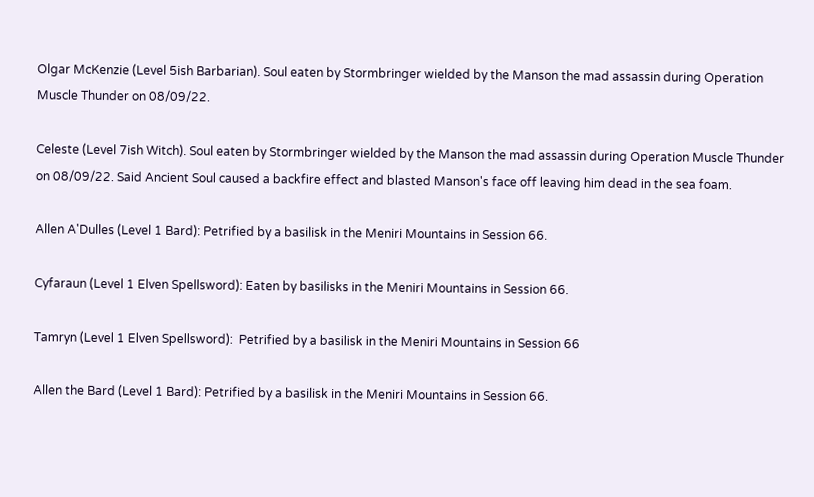Olgar McKenzie (Level 5ish Barbarian). Soul eaten by Stormbringer wielded by the Manson the mad assassin during Operation Muscle Thunder on 08/09/22.

Celeste (Level 7ish Witch). Soul eaten by Stormbringer wielded by the Manson the mad assassin during Operation Muscle Thunder on 08/09/22. Said Ancient Soul caused a backfire effect and blasted Manson's face off leaving him dead in the sea foam.

Allen A'Dulles (Level 1 Bard): Petrified by a basilisk in the Meniri Mountains in Session 66.

Cyfaraun (Level 1 Elven Spellsword): Eaten by basilisks in the Meniri Mountains in Session 66.

Tamryn (Level 1 Elven Spellsword):  Petrified by a basilisk in the Meniri Mountains in Session 66

Allen the Bard (Level 1 Bard): Petrified by a basilisk in the Meniri Mountains in Session 66.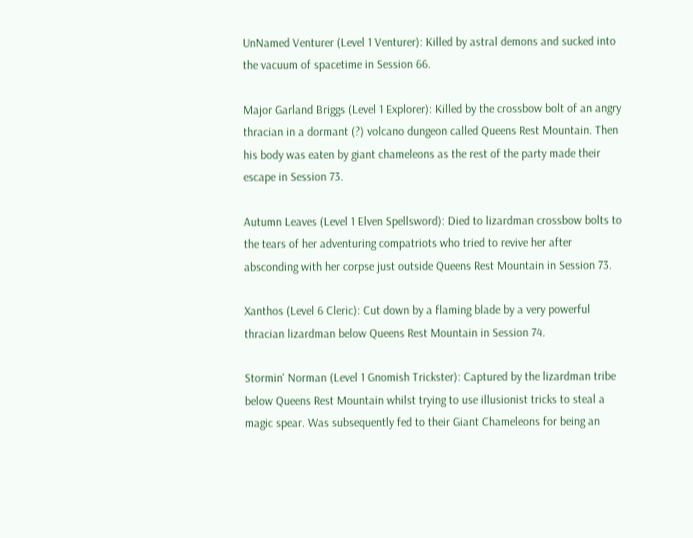UnNamed Venturer (Level 1 Venturer): Killed by astral demons and sucked into the vacuum of spacetime in Session 66.

Major Garland Briggs (Level 1 Explorer): Killed by the crossbow bolt of an angry thracian in a dormant (?) volcano dungeon called Queens Rest Mountain. Then his body was eaten by giant chameleons as the rest of the party made their escape in Session 73.

Autumn Leaves (Level 1 Elven Spellsword): Died to lizardman crossbow bolts to the tears of her adventuring compatriots who tried to revive her after absconding with her corpse just outside Queens Rest Mountain in Session 73.

Xanthos (Level 6 Cleric): Cut down by a flaming blade by a very powerful thracian lizardman below Queens Rest Mountain in Session 74.

Stormin' Norman (Level 1 Gnomish Trickster): Captured by the lizardman tribe below Queens Rest Mountain whilst trying to use illusionist tricks to steal a magic spear. Was subsequently fed to their Giant Chameleons for being an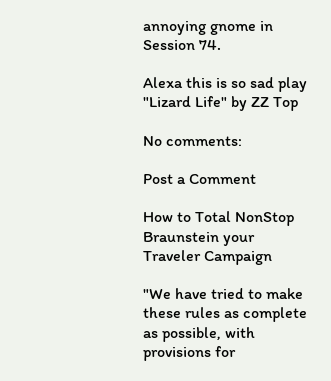annoying gnome in Session 74.

Alexa this is so sad play "Lizard Life" by ZZ Top

No comments:

Post a Comment

How to Total NonStop Braunstein your Traveler Campaign

"We have tried to make these rules as complete as possible, with provisions for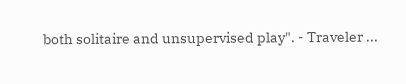both solitaire and unsupervised play". - Traveler ...